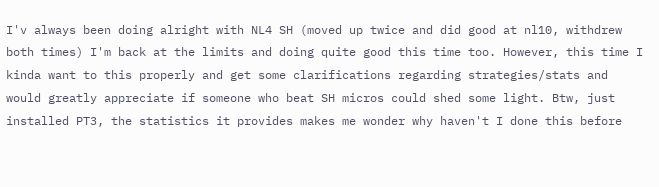I'v always been doing alright with NL4 SH (moved up twice and did good at nl10, withdrew both times) I'm back at the limits and doing quite good this time too. However, this time I kinda want to this properly and get some clarifications regarding strategies/stats and would greatly appreciate if someone who beat SH micros could shed some light. Btw, just installed PT3, the statistics it provides makes me wonder why haven't I done this before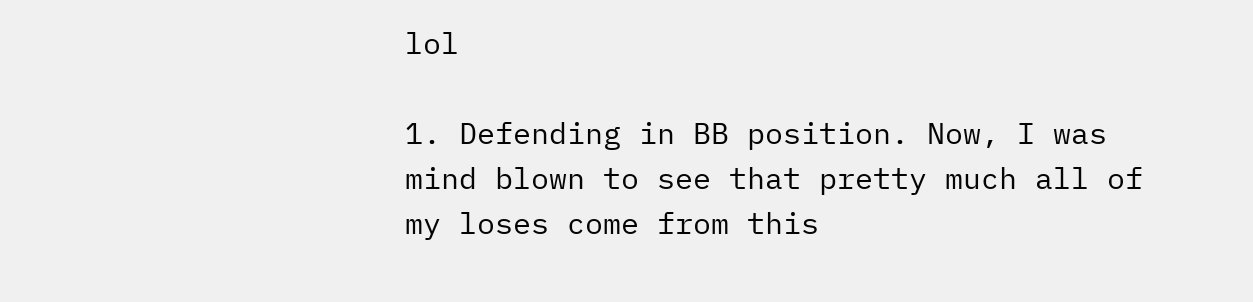lol

1. Defending in BB position. Now, I was mind blown to see that pretty much all of my loses come from this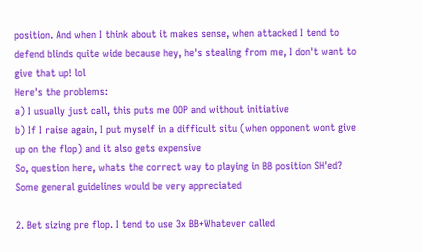position. And when I think about it makes sense, when attacked I tend to defend blinds quite wide because hey, he's stealing from me, I don't want to give that up! lol
Here's the problems:
a) I usually just call, this puts me OOP and without initiative
b) If I raise again, I put myself in a difficult situ (when opponent wont give up on the flop) and it also gets expensive
So, question here, whats the correct way to playing in BB position SH'ed? Some general guidelines would be very appreciated

2. Bet sizing pre flop. I tend to use 3x BB+Whatever called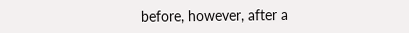before, however, after a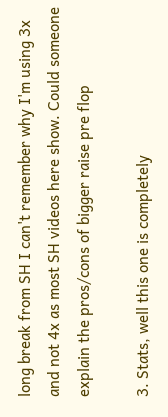long break from SH I can't remember why I'm using 3x and not 4x as most SH videos here show. Could someone explain the pros/cons of bigger raise pre flop

3. Stats, well this one is completely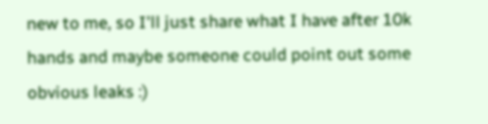new to me, so I'll just share what I have after 10k hands and maybe someone could point out some obvious leaks :)